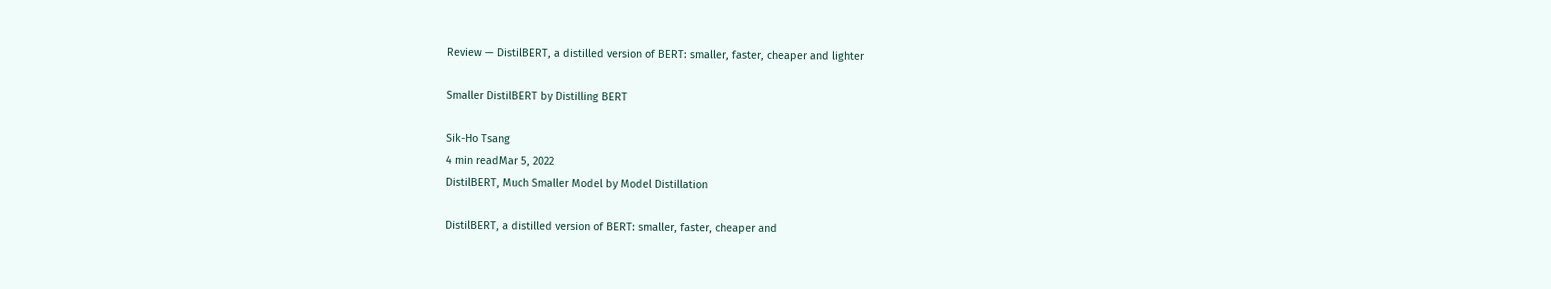Review — DistilBERT, a distilled version of BERT: smaller, faster, cheaper and lighter

Smaller DistilBERT by Distilling BERT

Sik-Ho Tsang
4 min readMar 5, 2022
DistilBERT, Much Smaller Model by Model Distillation

DistilBERT, a distilled version of BERT: smaller, faster, cheaper and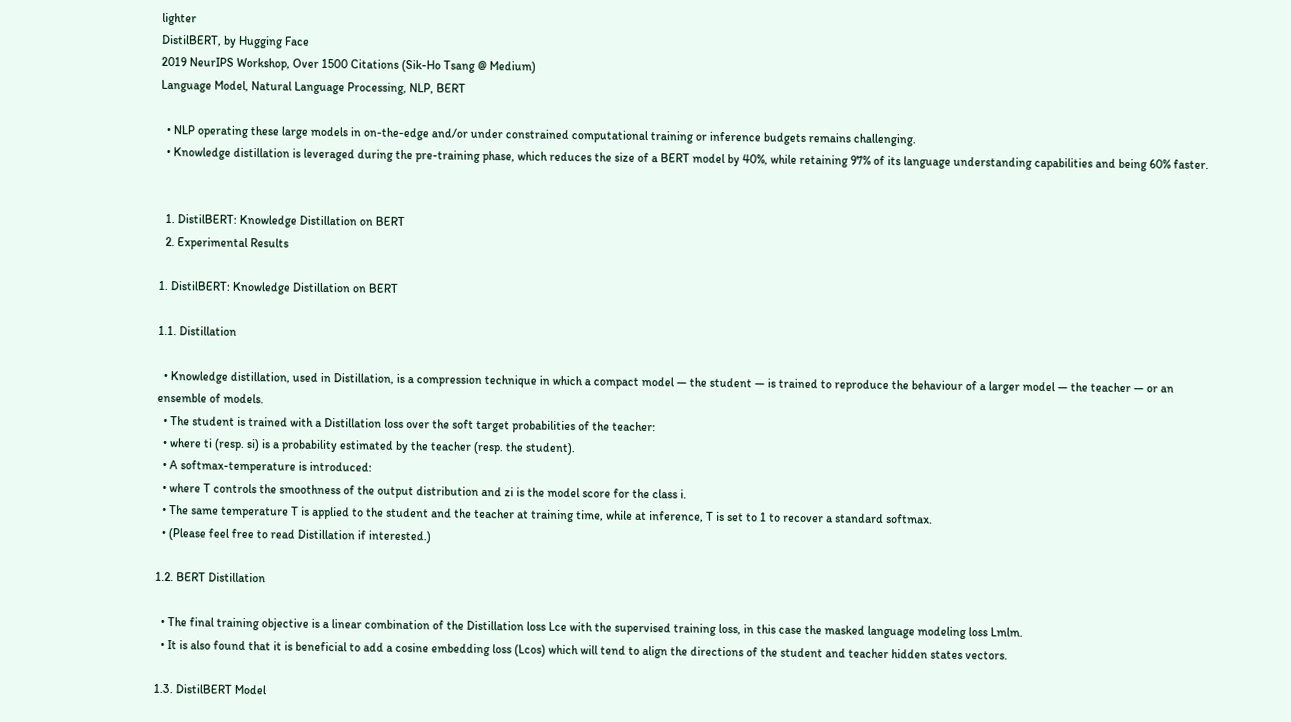lighter
DistilBERT, by Hugging Face
2019 NeurIPS Workshop, Over 1500 Citations (Sik-Ho Tsang @ Medium)
Language Model, Natural Language Processing, NLP, BERT

  • NLP operating these large models in on-the-edge and/or under constrained computational training or inference budgets remains challenging.
  • Knowledge distillation is leveraged during the pre-training phase, which reduces the size of a BERT model by 40%, while retaining 97% of its language understanding capabilities and being 60% faster.


  1. DistilBERT: Knowledge Distillation on BERT
  2. Experimental Results

1. DistilBERT: Knowledge Distillation on BERT

1.1. Distillation

  • Knowledge distillation, used in Distillation, is a compression technique in which a compact model — the student — is trained to reproduce the behaviour of a larger model — the teacher — or an ensemble of models.
  • The student is trained with a Distillation loss over the soft target probabilities of the teacher:
  • where ti (resp. si) is a probability estimated by the teacher (resp. the student).
  • A softmax-temperature is introduced:
  • where T controls the smoothness of the output distribution and zi is the model score for the class i.
  • The same temperature T is applied to the student and the teacher at training time, while at inference, T is set to 1 to recover a standard softmax.
  • (Please feel free to read Distillation if interested.)

1.2. BERT Distillation

  • The final training objective is a linear combination of the Distillation loss Lce with the supervised training loss, in this case the masked language modeling loss Lmlm.
  • It is also found that it is beneficial to add a cosine embedding loss (Lcos) which will tend to align the directions of the student and teacher hidden states vectors.

1.3. DistilBERT Model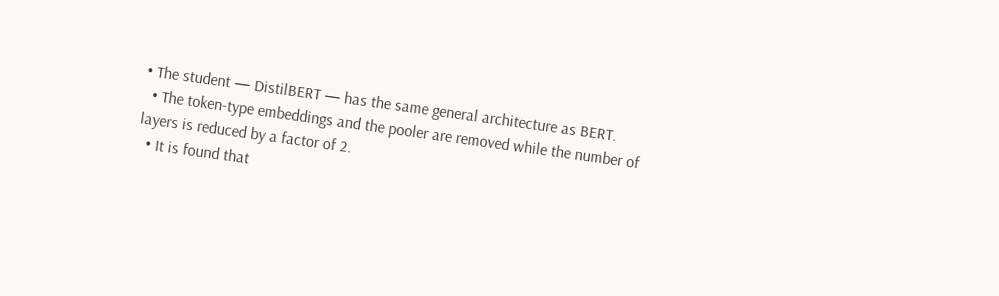• The student — DistilBERT — has the same general architecture as BERT.
  • The token-type embeddings and the pooler are removed while the number of layers is reduced by a factor of 2.
  • It is found that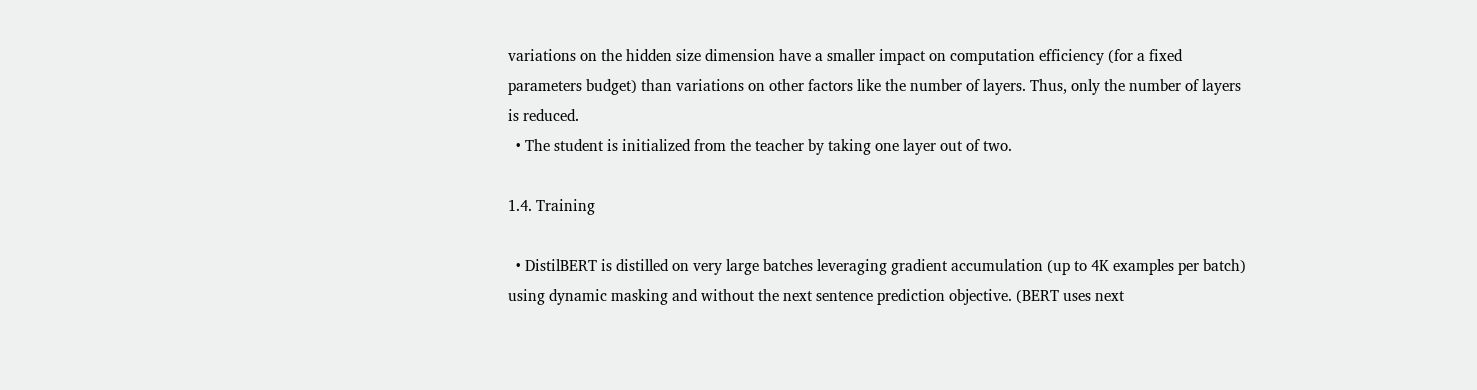variations on the hidden size dimension have a smaller impact on computation efficiency (for a fixed parameters budget) than variations on other factors like the number of layers. Thus, only the number of layers is reduced.
  • The student is initialized from the teacher by taking one layer out of two.

1.4. Training

  • DistilBERT is distilled on very large batches leveraging gradient accumulation (up to 4K examples per batch) using dynamic masking and without the next sentence prediction objective. (BERT uses next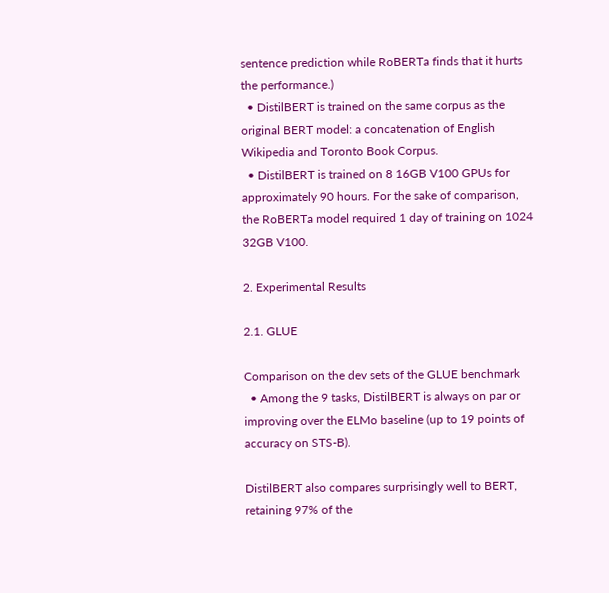sentence prediction while RoBERTa finds that it hurts the performance.)
  • DistilBERT is trained on the same corpus as the original BERT model: a concatenation of English Wikipedia and Toronto Book Corpus.
  • DistilBERT is trained on 8 16GB V100 GPUs for approximately 90 hours. For the sake of comparison, the RoBERTa model required 1 day of training on 1024 32GB V100.

2. Experimental Results

2.1. GLUE

Comparison on the dev sets of the GLUE benchmark
  • Among the 9 tasks, DistilBERT is always on par or improving over the ELMo baseline (up to 19 points of accuracy on STS-B).

DistilBERT also compares surprisingly well to BERT, retaining 97% of the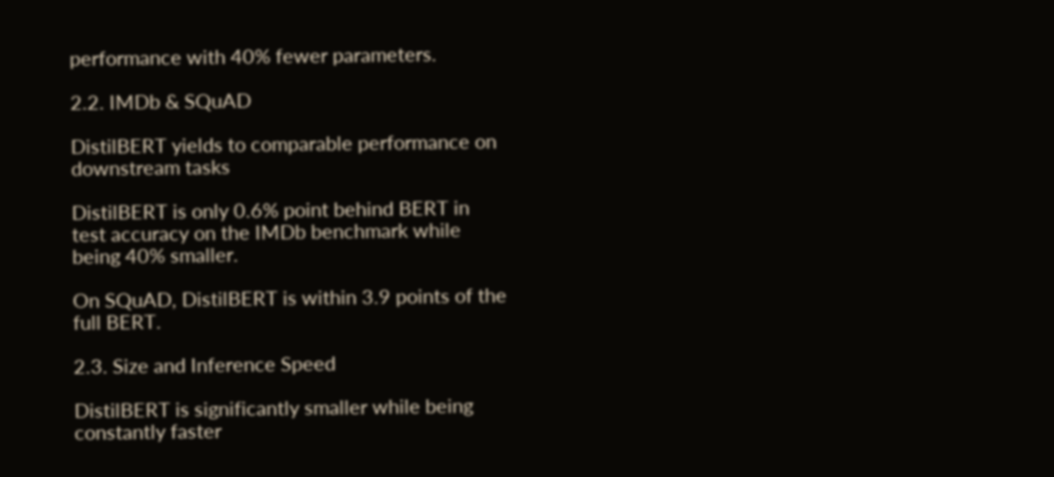performance with 40% fewer parameters.

2.2. IMDb & SQuAD

DistilBERT yields to comparable performance on downstream tasks

DistilBERT is only 0.6% point behind BERT in test accuracy on the IMDb benchmark while being 40% smaller.

On SQuAD, DistilBERT is within 3.9 points of the full BERT.

2.3. Size and Inference Speed

DistilBERT is significantly smaller while being constantly faster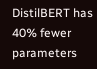DistilBERT has 40% fewer parameters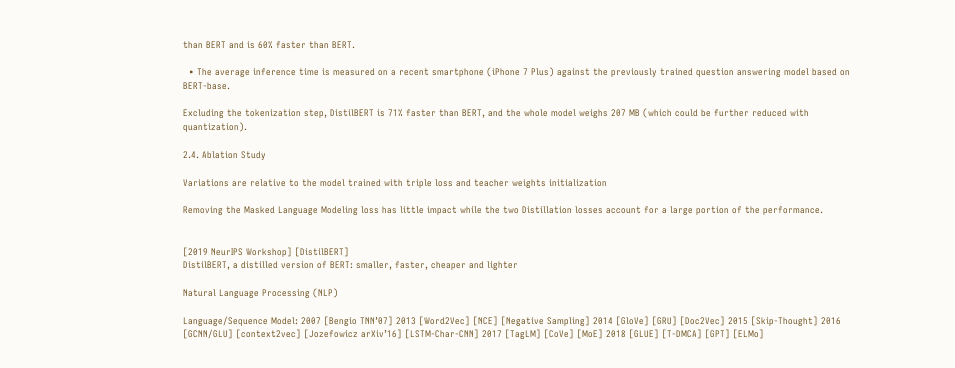than BERT and is 60% faster than BERT.

  • The average inference time is measured on a recent smartphone (iPhone 7 Plus) against the previously trained question answering model based on BERT-base.

Excluding the tokenization step, DistilBERT is 71% faster than BERT, and the whole model weighs 207 MB (which could be further reduced with quantization).

2.4. Ablation Study

Variations are relative to the model trained with triple loss and teacher weights initialization

Removing the Masked Language Modeling loss has little impact while the two Distillation losses account for a large portion of the performance.


[2019 NeurIPS Workshop] [DistilBERT]
DistilBERT, a distilled version of BERT: smaller, faster, cheaper and lighter

Natural Language Processing (NLP)

Language/Sequence Model: 2007 [Bengio TNN’07] 2013 [Word2Vec] [NCE] [Negative Sampling] 2014 [GloVe] [GRU] [Doc2Vec] 2015 [Skip-Thought] 2016 [GCNN/GLU] [context2vec] [Jozefowicz arXiv’16] [LSTM-Char-CNN] 2017 [TagLM] [CoVe] [MoE] 2018 [GLUE] [T-DMCA] [GPT] [ELMo]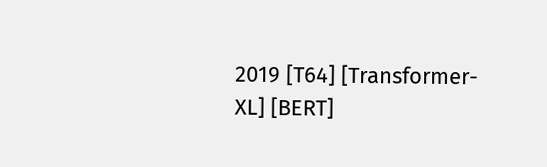2019 [T64] [Transformer-XL] [BERT]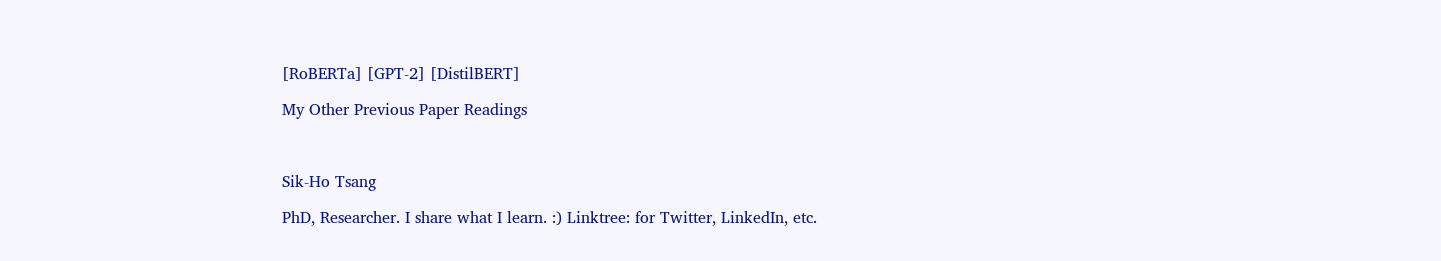[RoBERTa] [GPT-2] [DistilBERT]

My Other Previous Paper Readings



Sik-Ho Tsang

PhD, Researcher. I share what I learn. :) Linktree: for Twitter, LinkedIn, etc.